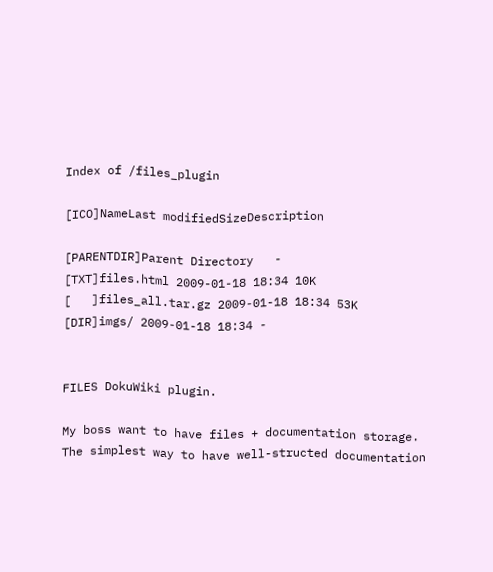Index of /files_plugin

[ICO]NameLast modifiedSizeDescription

[PARENTDIR]Parent Directory   -
[TXT]files.html 2009-01-18 18:34 10K
[   ]files_all.tar.gz 2009-01-18 18:34 53K
[DIR]imgs/ 2009-01-18 18:34 -


FILES DokuWiki plugin.

My boss want to have files + documentation storage.
The simplest way to have well-structed documentation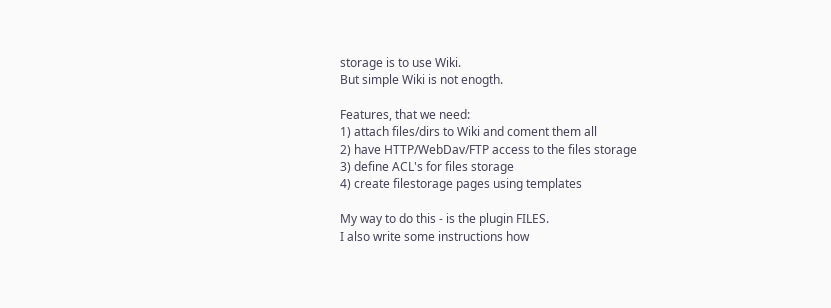storage is to use Wiki.
But simple Wiki is not enogth.

Features, that we need:
1) attach files/dirs to Wiki and coment them all
2) have HTTP/WebDav/FTP access to the files storage
3) define ACL's for files storage
4) create filestorage pages using templates

My way to do this - is the plugin FILES.
I also write some instructions how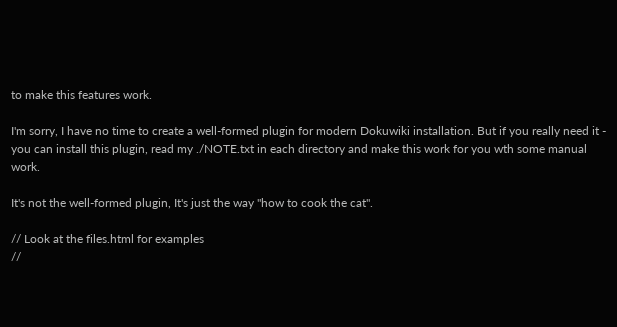to make this features work.

I'm sorry, I have no time to create a well-formed plugin for modern Dokuwiki installation. But if you really need it - you can install this plugin, read my ./NOTE.txt in each directory and make this work for you wth some manual work.

It's not the well-formed plugin, It's just the way "how to cook the cat".

// Look at the files.html for examples
//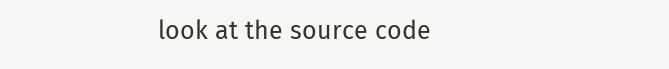look at the source code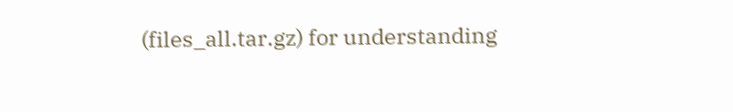(files_all.tar.gz) for understanding